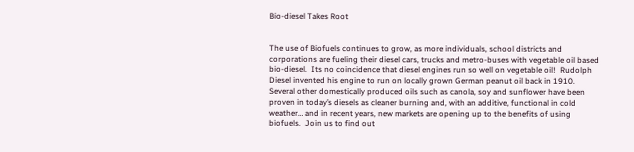Bio-diesel Takes Root


The use of Biofuels continues to grow, as more individuals, school districts and corporations are fueling their diesel cars, trucks and metro-buses with vegetable oil based bio-diesel.  Its no coincidence that diesel engines run so well on vegetable oil!  Rudolph Diesel invented his engine to run on locally grown German peanut oil back in 1910.  Several other domestically produced oils such as canola, soy and sunflower have been proven in today’s diesels as cleaner burning and, with an additive, functional in cold weather… and in recent years, new markets are opening up to the benefits of using biofuels.  Join us to find out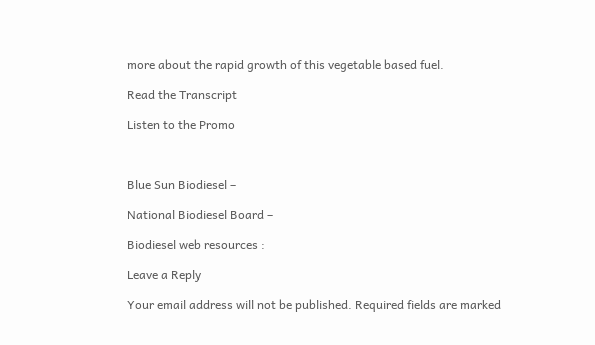more about the rapid growth of this vegetable based fuel.

Read the Transcript

Listen to the Promo



Blue Sun Biodiesel –

National Biodiesel Board –

Biodiesel web resources :

Leave a Reply

Your email address will not be published. Required fields are marked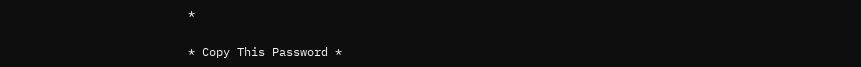*

* Copy This Password *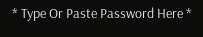* Type Or Paste Password Here *